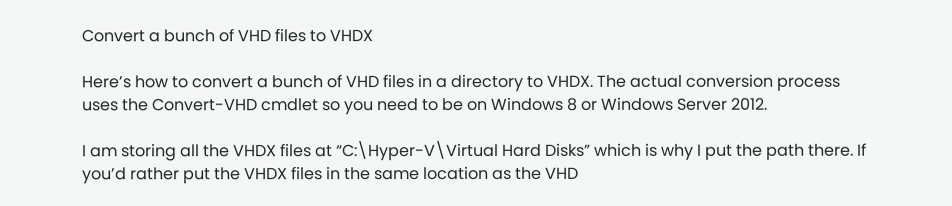Convert a bunch of VHD files to VHDX

Here’s how to convert a bunch of VHD files in a directory to VHDX. The actual conversion process uses the Convert-VHD cmdlet so you need to be on Windows 8 or Windows Server 2012.

I am storing all the VHDX files at “C:\Hyper-V\Virtual Hard Disks” which is why I put the path there. If you’d rather put the VHDX files in the same location as the VHD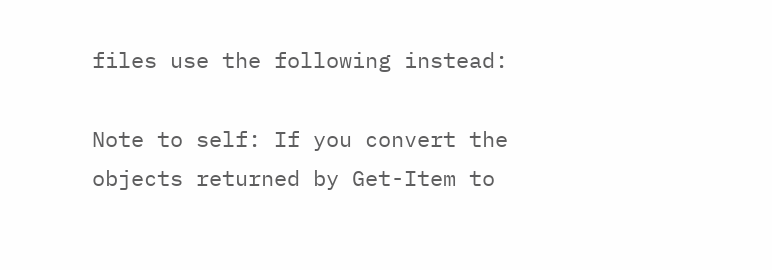files use the following instead:

Note to self: If you convert the objects returned by Get-Item to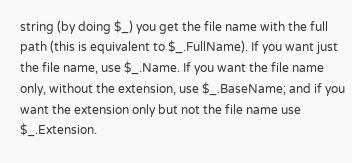string (by doing $_) you get the file name with the full path (this is equivalent to $_.FullName). If you want just the file name, use $_.Name. If you want the file name only, without the extension, use $_.BaseName; and if you want the extension only but not the file name use $_.Extension.